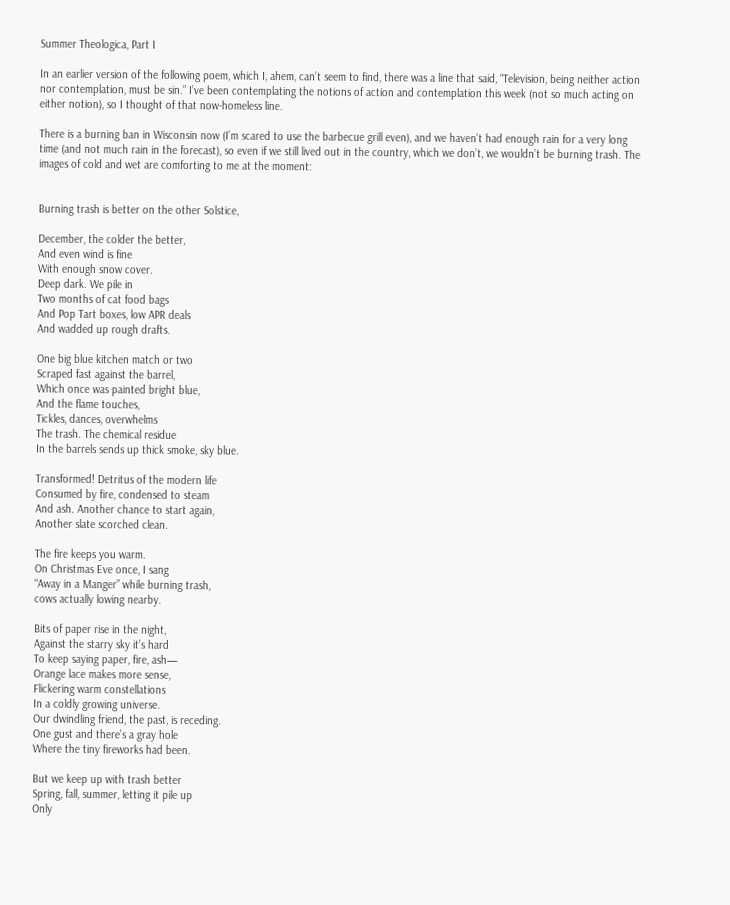Summer Theologica, Part I

In an earlier version of the following poem, which I, ahem, can’t seem to find, there was a line that said, “Television, being neither action nor contemplation, must be sin.” I’ve been contemplating the notions of action and contemplation this week (not so much acting on either notion), so I thought of that now-homeless line.

There is a burning ban in Wisconsin now (I’m scared to use the barbecue grill even), and we haven’t had enough rain for a very long time (and not much rain in the forecast), so even if we still lived out in the country, which we don’t, we wouldn’t be burning trash. The images of cold and wet are comforting to me at the moment:


Burning trash is better on the other Solstice,

December, the colder the better,
And even wind is fine
With enough snow cover.
Deep dark. We pile in
Two months of cat food bags
And Pop Tart boxes, low APR deals
And wadded up rough drafts.

One big blue kitchen match or two
Scraped fast against the barrel,
Which once was painted bright blue,
And the flame touches,
Tickles, dances, overwhelms
The trash. The chemical residue
In the barrels sends up thick smoke, sky blue.

Transformed! Detritus of the modern life
Consumed by fire, condensed to steam
And ash. Another chance to start again,
Another slate scorched clean.

The fire keeps you warm.
On Christmas Eve once, I sang
“Away in a Manger” while burning trash,
cows actually lowing nearby.

Bits of paper rise in the night,
Against the starry sky it’s hard
To keep saying paper, fire, ash—
Orange lace makes more sense,
Flickering warm constellations
In a coldly growing universe.
Our dwindling friend, the past, is receding.
One gust and there’s a gray hole
Where the tiny fireworks had been.

But we keep up with trash better
Spring, fall, summer, letting it pile up
Only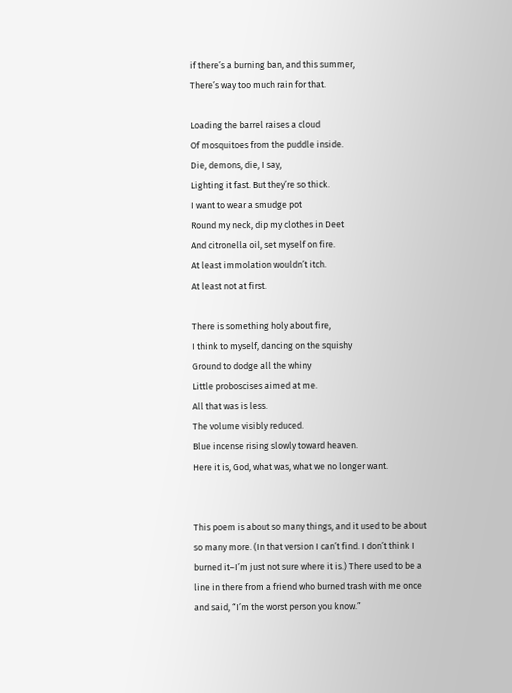if there’s a burning ban, and this summer,
There’s way too much rain for that.

Loading the barrel raises a cloud
Of mosquitoes from the puddle inside.
Die, demons, die, I say,
Lighting it fast. But they’re so thick.
I want to wear a smudge pot
Round my neck, dip my clothes in Deet
And citronella oil, set myself on fire.
At least immolation wouldn’t itch.
At least not at first.

There is something holy about fire,
I think to myself, dancing on the squishy
Ground to dodge all the whiny
Little proboscises aimed at me.
All that was is less.
The volume visibly reduced.
Blue incense rising slowly toward heaven.
Here it is, God, what was, what we no longer want.


This poem is about so many things, and it used to be about so many more. (In that version I can’t find. I don’t think I burned it–I’m just not sure where it is.) There used to be a line in there from a friend who burned trash with me once and said, “I’m the worst person you know.”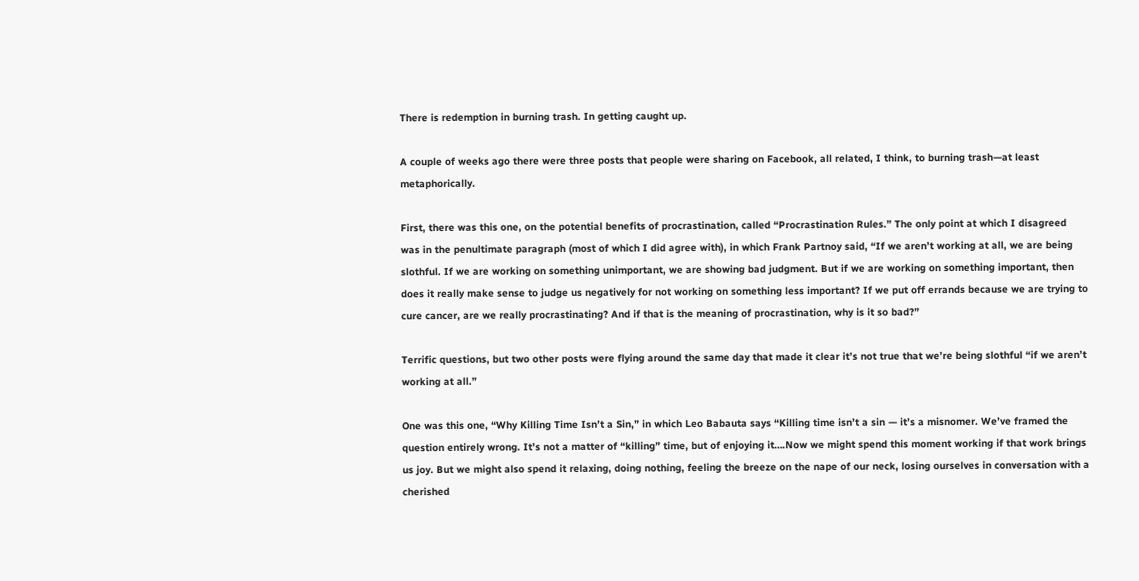There is redemption in burning trash. In getting caught up.

A couple of weeks ago there were three posts that people were sharing on Facebook, all related, I think, to burning trash—at least metaphorically.

First, there was this one, on the potential benefits of procrastination, called “Procrastination Rules.” The only point at which I disagreed was in the penultimate paragraph (most of which I did agree with), in which Frank Partnoy said, “If we aren’t working at all, we are being slothful. If we are working on something unimportant, we are showing bad judgment. But if we are working on something important, then does it really make sense to judge us negatively for not working on something less important? If we put off errands because we are trying to cure cancer, are we really procrastinating? And if that is the meaning of procrastination, why is it so bad?”

Terrific questions, but two other posts were flying around the same day that made it clear it’s not true that we’re being slothful “if we aren’t working at all.”

One was this one, “Why Killing Time Isn’t a Sin,” in which Leo Babauta says “Killing time isn’t a sin — it’s a misnomer. We’ve framed the question entirely wrong. It’s not a matter of “killing” time, but of enjoying it….Now we might spend this moment working if that work brings us joy. But we might also spend it relaxing, doing nothing, feeling the breeze on the nape of our neck, losing ourselves in conversation with a cherished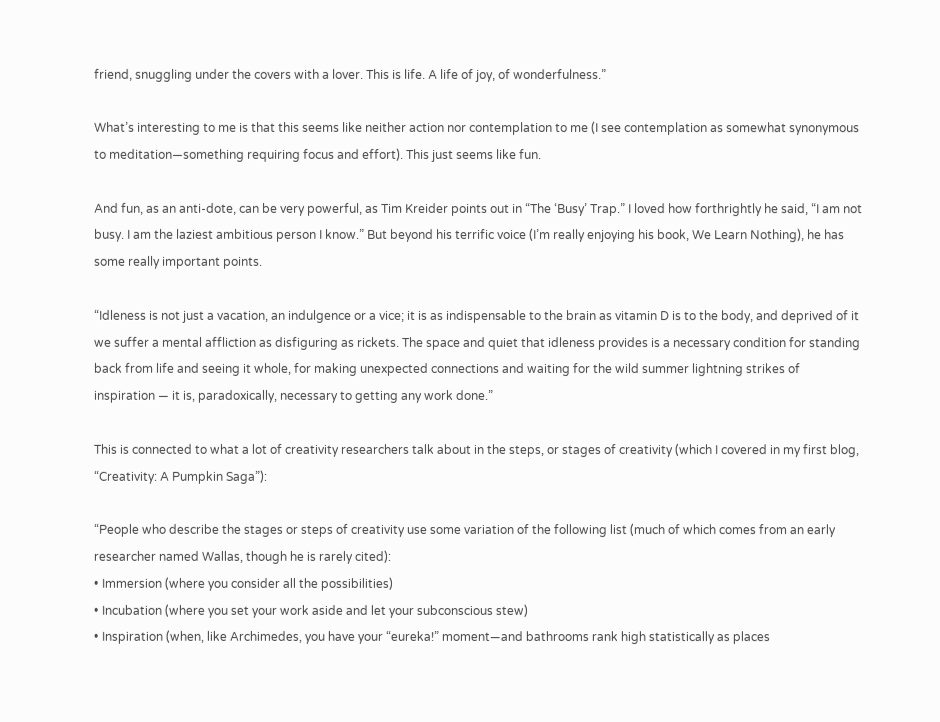friend, snuggling under the covers with a lover. This is life. A life of joy, of wonderfulness.”

What’s interesting to me is that this seems like neither action nor contemplation to me (I see contemplation as somewhat synonymous to meditation—something requiring focus and effort). This just seems like fun.

And fun, as an anti-dote, can be very powerful, as Tim Kreider points out in “The ‘Busy’ Trap.” I loved how forthrightly he said, “I am not busy. I am the laziest ambitious person I know.” But beyond his terrific voice (I’m really enjoying his book, We Learn Nothing), he has some really important points.

“Idleness is not just a vacation, an indulgence or a vice; it is as indispensable to the brain as vitamin D is to the body, and deprived of it we suffer a mental affliction as disfiguring as rickets. The space and quiet that idleness provides is a necessary condition for standing back from life and seeing it whole, for making unexpected connections and waiting for the wild summer lightning strikes of inspiration — it is, paradoxically, necessary to getting any work done.”

This is connected to what a lot of creativity researchers talk about in the steps, or stages of creativity (which I covered in my first blog, “Creativity: A Pumpkin Saga”):

“People who describe the stages or steps of creativity use some variation of the following list (much of which comes from an early researcher named Wallas, though he is rarely cited):
• Immersion (where you consider all the possibilities)
• Incubation (where you set your work aside and let your subconscious stew)
• Inspiration (when, like Archimedes, you have your “eureka!” moment—and bathrooms rank high statistically as places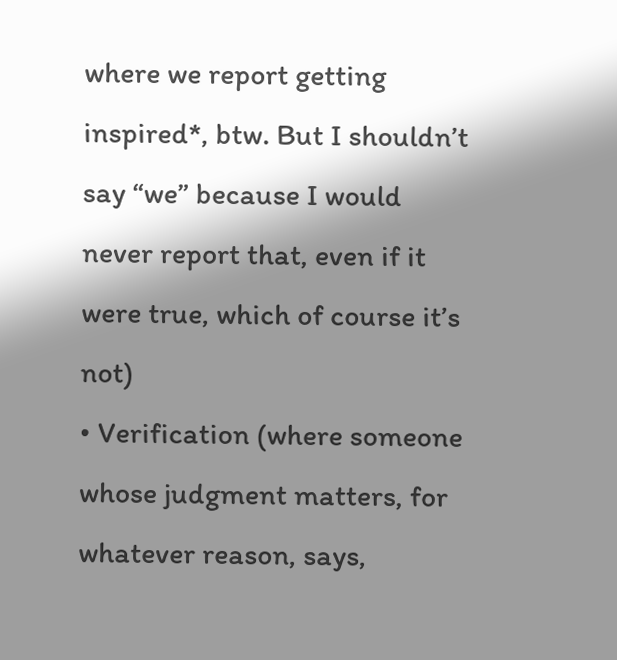where we report getting inspired*, btw. But I shouldn’t say “we” because I would never report that, even if it were true, which of course it’s not)
• Verification (where someone whose judgment matters, for whatever reason, says,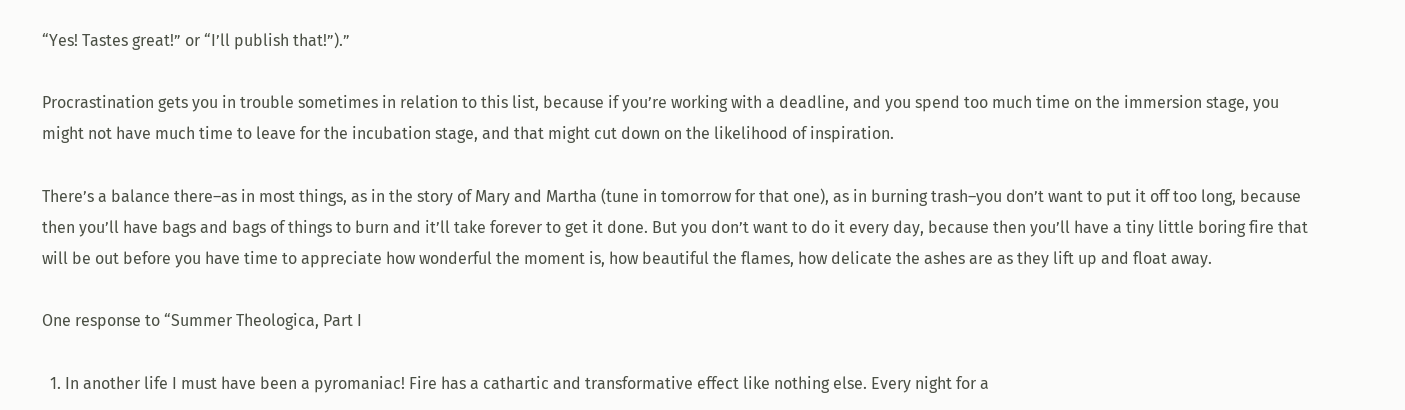“Yes! Tastes great!” or “I’ll publish that!”).”

Procrastination gets you in trouble sometimes in relation to this list, because if you’re working with a deadline, and you spend too much time on the immersion stage, you might not have much time to leave for the incubation stage, and that might cut down on the likelihood of inspiration.

There’s a balance there–as in most things, as in the story of Mary and Martha (tune in tomorrow for that one), as in burning trash–you don’t want to put it off too long, because then you’ll have bags and bags of things to burn and it’ll take forever to get it done. But you don’t want to do it every day, because then you’ll have a tiny little boring fire that will be out before you have time to appreciate how wonderful the moment is, how beautiful the flames, how delicate the ashes are as they lift up and float away.

One response to “Summer Theologica, Part I

  1. In another life I must have been a pyromaniac! Fire has a cathartic and transformative effect like nothing else. Every night for a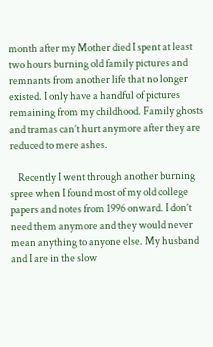month after my Mother died I spent at least two hours burning old family pictures and remnants from another life that no longer existed. I only have a handful of pictures remaining from my childhood. Family ghosts and tramas can’t hurt anymore after they are reduced to mere ashes.

    Recently I went through another burning spree when I found most of my old college papers and notes from 1996 onward. I don’t need them anymore and they would never mean anything to anyone else. My husband and I are in the slow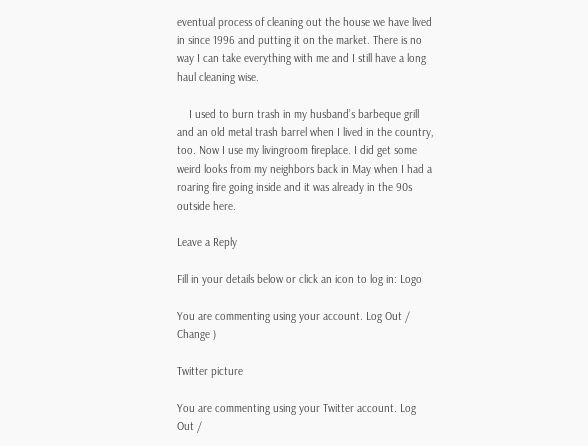eventual process of cleaning out the house we have lived in since 1996 and putting it on the market. There is no way I can take everything with me and I still have a long haul cleaning wise.

    I used to burn trash in my husband’s barbeque grill and an old metal trash barrel when I lived in the country, too. Now I use my livingroom fireplace. I did get some weird looks from my neighbors back in May when I had a roaring fire going inside and it was already in the 90s outside here.

Leave a Reply

Fill in your details below or click an icon to log in: Logo

You are commenting using your account. Log Out /  Change )

Twitter picture

You are commenting using your Twitter account. Log Out /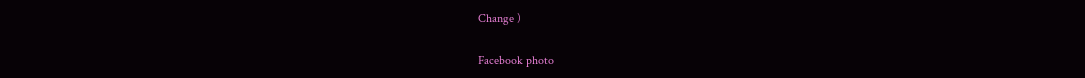Change )

Facebook photo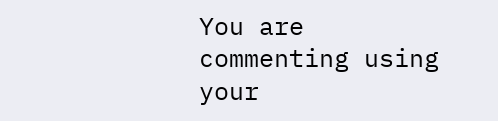You are commenting using your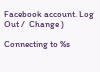Facebook account. Log Out /  Change )

Connecting to %s